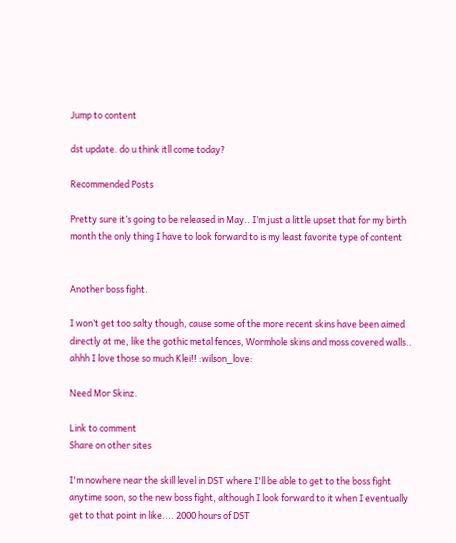Jump to content

dst update. do u think itll come today?

Recommended Posts

Pretty sure it’s going to be released in May.. I’m just a little upset that for my birth month the only thing I have to look forward to is my least favorite type of content


Another boss fight.

I won’t get too salty though, cause some of the more recent skins have been aimed directly at me, like the gothic metal fences, Wormhole skins and moss covered walls.. ahhh I love those so much Klei!! :wilson_love:

Need Mor Skinz.

Link to comment
Share on other sites

I'm nowhere near the skill level in DST where I'll be able to get to the boss fight anytime soon, so the new boss fight, although I look forward to it when I eventually get to that point in like.... 2000 hours of DST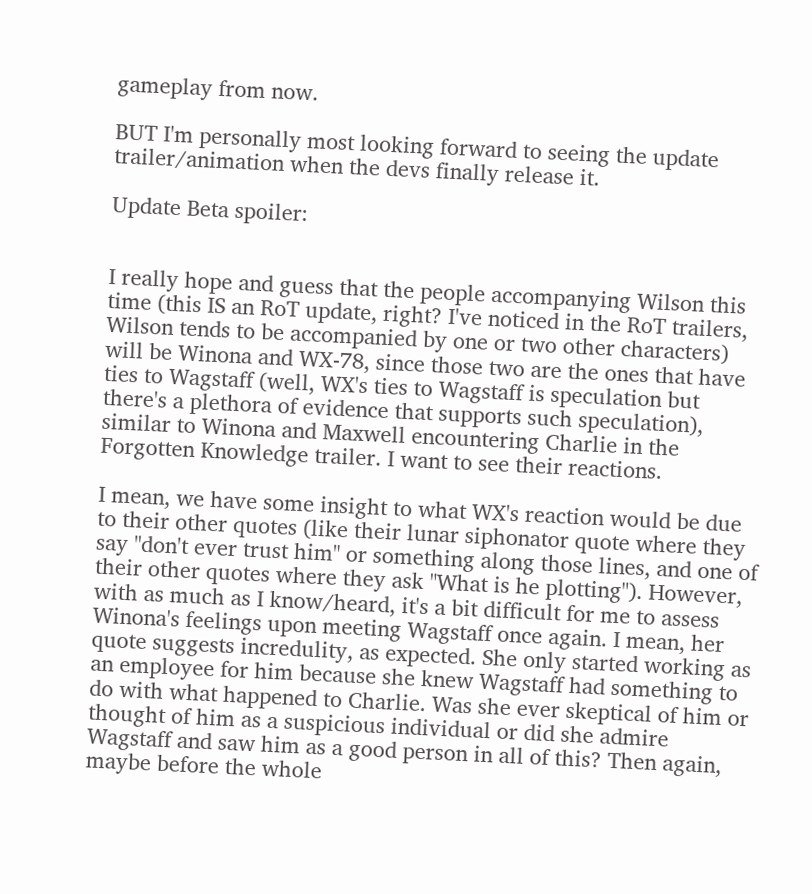gameplay from now.

BUT I'm personally most looking forward to seeing the update trailer/animation when the devs finally release it.

Update Beta spoiler:


I really hope and guess that the people accompanying Wilson this time (this IS an RoT update, right? I've noticed in the RoT trailers, Wilson tends to be accompanied by one or two other characters) will be Winona and WX-78, since those two are the ones that have ties to Wagstaff (well, WX's ties to Wagstaff is speculation but there's a plethora of evidence that supports such speculation), similar to Winona and Maxwell encountering Charlie in the Forgotten Knowledge trailer. I want to see their reactions.

I mean, we have some insight to what WX's reaction would be due to their other quotes (like their lunar siphonator quote where they say "don't ever trust him" or something along those lines, and one of their other quotes where they ask "What is he plotting"). However, with as much as I know/heard, it's a bit difficult for me to assess Winona's feelings upon meeting Wagstaff once again. I mean, her quote suggests incredulity, as expected. She only started working as an employee for him because she knew Wagstaff had something to do with what happened to Charlie. Was she ever skeptical of him or thought of him as a suspicious individual or did she admire Wagstaff and saw him as a good person in all of this? Then again, maybe before the whole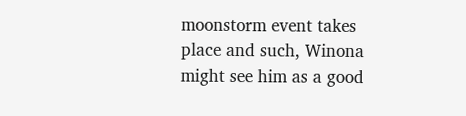moonstorm event takes place and such, Winona might see him as a good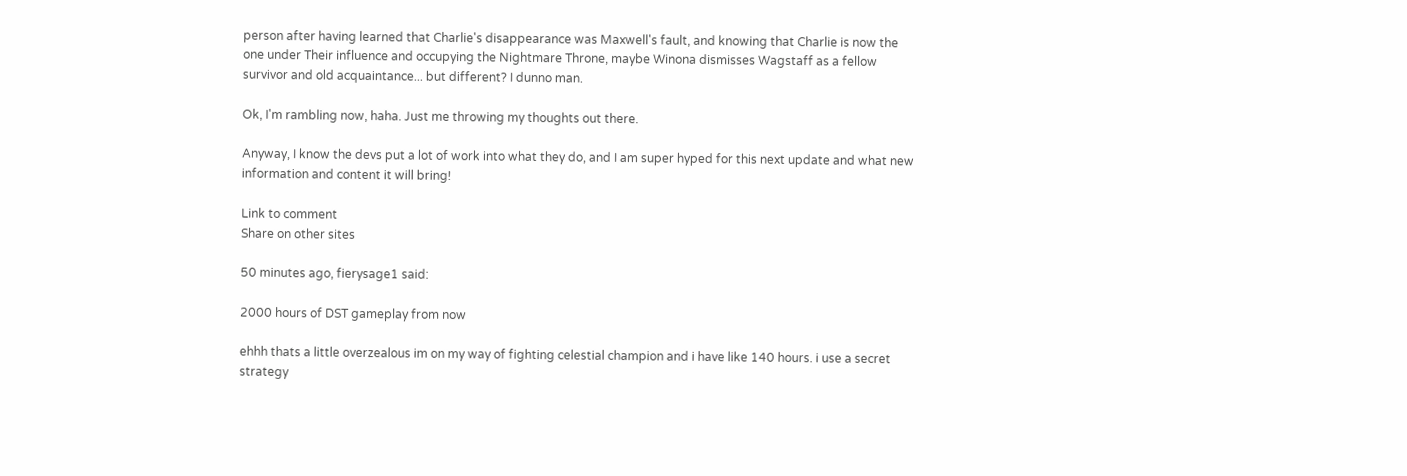person after having learned that Charlie's disappearance was Maxwell's fault, and knowing that Charlie is now the one under Their influence and occupying the Nightmare Throne, maybe Winona dismisses Wagstaff as a fellow survivor and old acquaintance... but different? I dunno man.

Ok, I'm rambling now, haha. Just me throwing my thoughts out there.

Anyway, I know the devs put a lot of work into what they do, and I am super hyped for this next update and what new information and content it will bring!

Link to comment
Share on other sites

50 minutes ago, fierysage1 said:

2000 hours of DST gameplay from now

ehhh thats a little overzealous im on my way of fighting celestial champion and i have like 140 hours. i use a secret strategy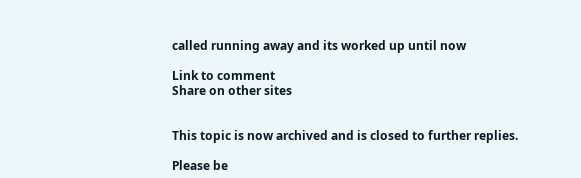called running away and its worked up until now

Link to comment
Share on other sites


This topic is now archived and is closed to further replies.

Please be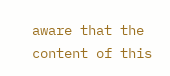aware that the content of this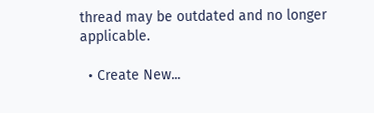thread may be outdated and no longer applicable.

  • Create New...